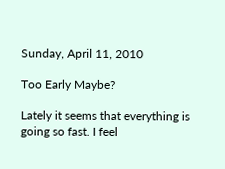Sunday, April 11, 2010

Too Early Maybe?

Lately it seems that everything is going so fast. I feel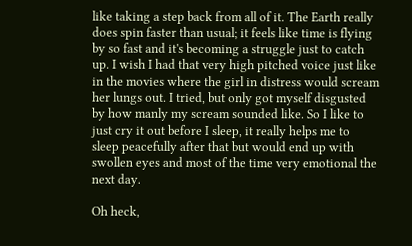like taking a step back from all of it. The Earth really does spin faster than usual; it feels like time is flying by so fast and it's becoming a struggle just to catch up. I wish I had that very high pitched voice just like in the movies where the girl in distress would scream her lungs out. I tried, but only got myself disgusted by how manly my scream sounded like. So I like to just cry it out before I sleep, it really helps me to sleep peacefully after that but would end up with swollen eyes and most of the time very emotional the next day.

Oh heck,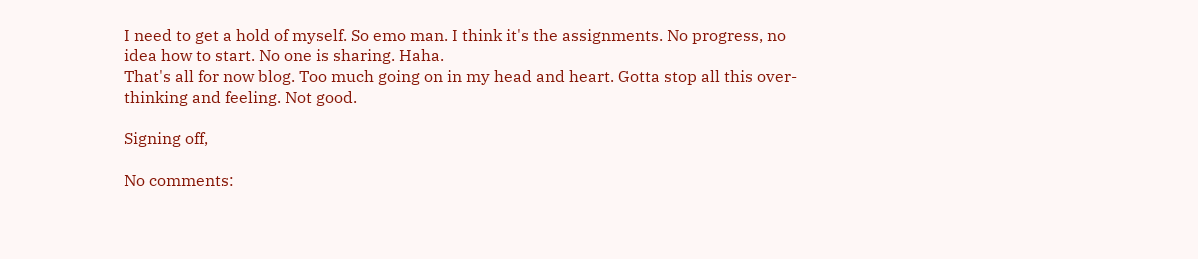I need to get a hold of myself. So emo man. I think it's the assignments. No progress, no idea how to start. No one is sharing. Haha.
That's all for now blog. Too much going on in my head and heart. Gotta stop all this over-thinking and feeling. Not good.

Signing off,

No comments: